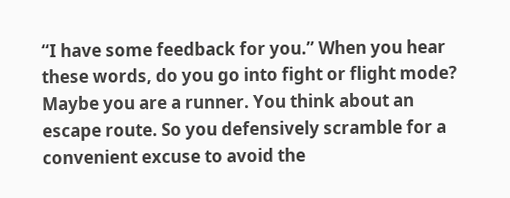“I have some feedback for you.” When you hear these words, do you go into fight or flight mode? Maybe you are a runner. You think about an escape route. So you defensively scramble for a convenient excuse to avoid the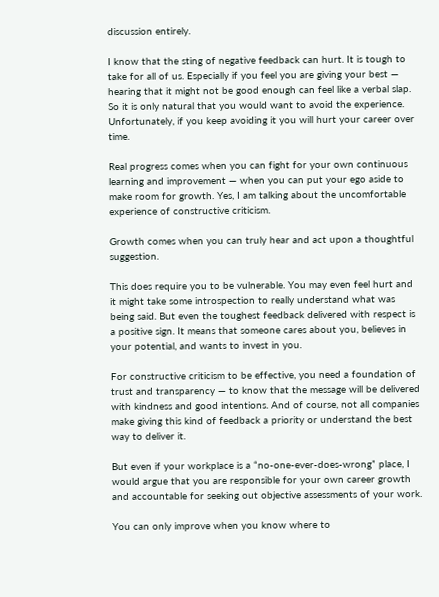discussion entirely.

I know that the sting of negative feedback can hurt. It is tough to take for all of us. Especially if you feel you are giving your best — hearing that it might not be good enough can feel like a verbal slap. So it is only natural that you would want to avoid the experience. Unfortunately, if you keep avoiding it you will hurt your career over time.

Real progress comes when you can fight for your own continuous learning and improvement — when you can put your ego aside to make room for growth. Yes, I am talking about the uncomfortable experience of constructive criticism.

Growth comes when you can truly hear and act upon a thoughtful suggestion.

This does require you to be vulnerable. You may even feel hurt and it might take some introspection to really understand what was being said. But even the toughest feedback delivered with respect is a positive sign. It means that someone cares about you, believes in your potential, and wants to invest in you.

For constructive criticism to be effective, you need a foundation of trust and transparency — to know that the message will be delivered with kindness and good intentions. And of course, not all companies make giving this kind of feedback a priority or understand the best way to deliver it.

But even if your workplace is a “no-one-ever-does-wrong” place, I would argue that you are responsible for your own career growth and accountable for seeking out objective assessments of your work.

You can only improve when you know where to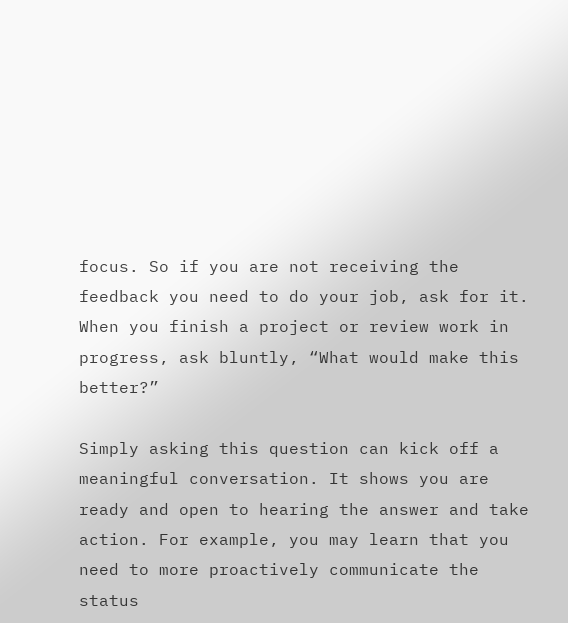focus. So if you are not receiving the feedback you need to do your job, ask for it. When you finish a project or review work in progress, ask bluntly, “What would make this better?”

Simply asking this question can kick off a meaningful conversation. It shows you are ready and open to hearing the answer and take action. For example, you may learn that you need to more proactively communicate the status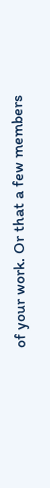of your work. Or that a few members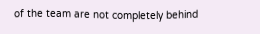of the team are not completely behind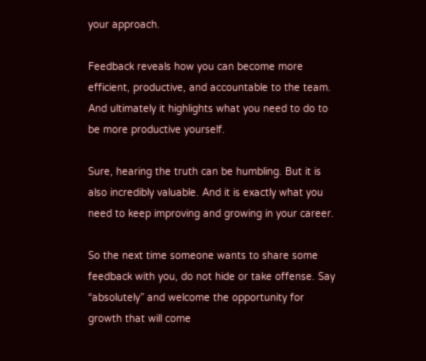your approach.

Feedback reveals how you can become more efficient, productive, and accountable to the team. And ultimately it highlights what you need to do to be more productive yourself.

Sure, hearing the truth can be humbling. But it is also incredibly valuable. And it is exactly what you need to keep improving and growing in your career.

So the next time someone wants to share some feedback with you, do not hide or take offense. Say “absolutely” and welcome the opportunity for growth that will come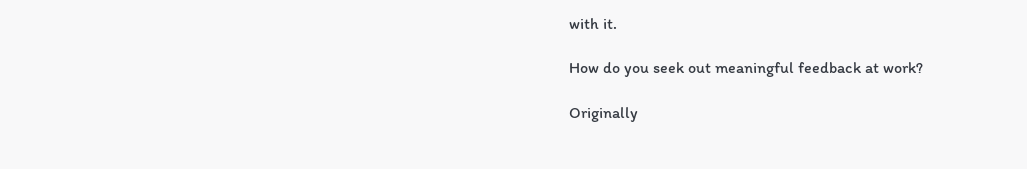with it.

How do you seek out meaningful feedback at work?

Originally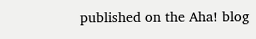published on the Aha! blog